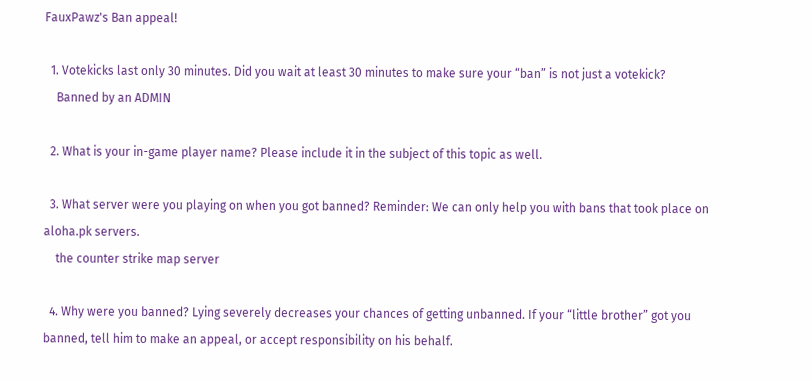FauxPawz's Ban appeal!

  1. Votekicks last only 30 minutes. Did you wait at least 30 minutes to make sure your “ban” is not just a votekick?
    Banned by an ADMIN

  2. What is your in-game player name? Please include it in the subject of this topic as well.

  3. What server were you playing on when you got banned? Reminder: We can only help you with bans that took place on aloha.pk servers.
    the counter strike map server

  4. Why were you banned? Lying severely decreases your chances of getting unbanned. If your “little brother” got you banned, tell him to make an appeal, or accept responsibility on his behalf.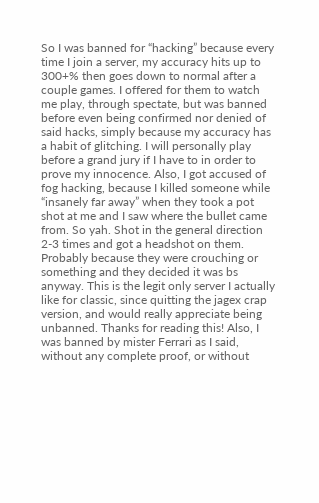So I was banned for “hacking” because every time I join a server, my accuracy hits up to 300+% then goes down to normal after a couple games. I offered for them to watch me play, through spectate, but was banned before even being confirmed nor denied of said hacks, simply because my accuracy has a habit of glitching. I will personally play before a grand jury if I have to in order to prove my innocence. Also, I got accused of fog hacking, because I killed someone while “insanely far away” when they took a pot shot at me and I saw where the bullet came from. So yah. Shot in the general direction 2-3 times and got a headshot on them. Probably because they were crouching or something and they decided it was bs anyway. This is the legit only server I actually like for classic, since quitting the jagex crap version, and would really appreciate being unbanned. Thanks for reading this! Also, I was banned by mister Ferrari as I said, without any complete proof, or without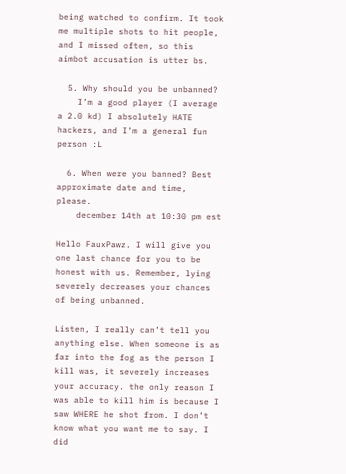being watched to confirm. It took me multiple shots to hit people, and I missed often, so this aimbot accusation is utter bs.

  5. Why should you be unbanned?
    I’m a good player (I average a 2.0 kd) I absolutely HATE hackers, and I’m a general fun person :L

  6. When were you banned? Best approximate date and time, please.
    december 14th at 10:30 pm est

Hello FauxPawz. I will give you one last chance for you to be honest with us. Remember, lying severely decreases your chances of being unbanned.

Listen, I really can’t tell you anything else. When someone is as far into the fog as the person I kill was, it severely increases your accuracy. the only reason I was able to kill him is because I saw WHERE he shot from. I don’t know what you want me to say. I did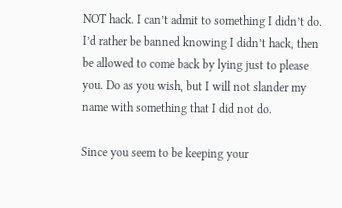NOT hack. I can’t admit to something I didn’t do. I’d rather be banned knowing I didn’t hack, then be allowed to come back by lying just to please you. Do as you wish, but I will not slander my name with something that I did not do.

Since you seem to be keeping your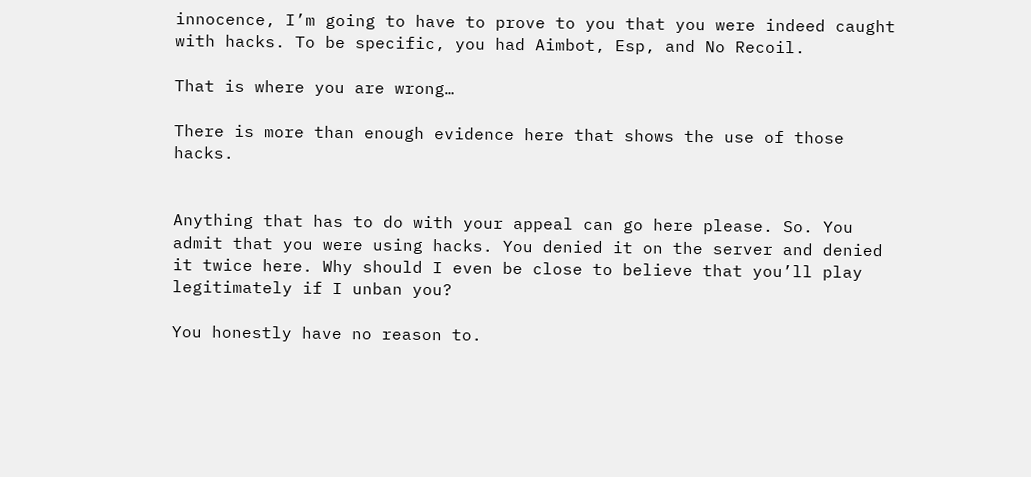innocence, I’m going to have to prove to you that you were indeed caught with hacks. To be specific, you had Aimbot, Esp, and No Recoil.

That is where you are wrong…

There is more than enough evidence here that shows the use of those hacks.


Anything that has to do with your appeal can go here please. So. You admit that you were using hacks. You denied it on the server and denied it twice here. Why should I even be close to believe that you’ll play legitimately if I unban you?

You honestly have no reason to.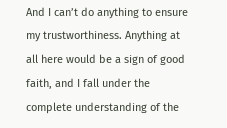And I can’t do anything to ensure my trustworthiness. Anything at all here would be a sign of good faith, and I fall under the complete understanding of the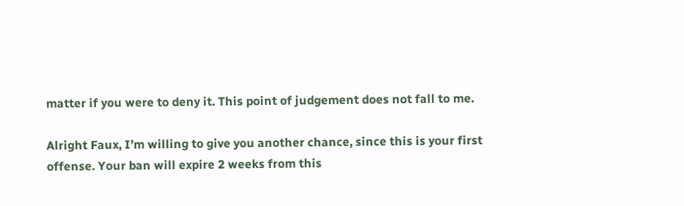matter if you were to deny it. This point of judgement does not fall to me.

Alright Faux, I’m willing to give you another chance, since this is your first offense. Your ban will expire 2 weeks from this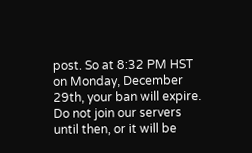post. So at 8:32 PM HST on Monday, December 29th, your ban will expire. Do not join our servers until then, or it will be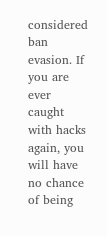considered ban evasion. If you are ever caught with hacks again, you will have no chance of being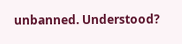unbanned. Understood?